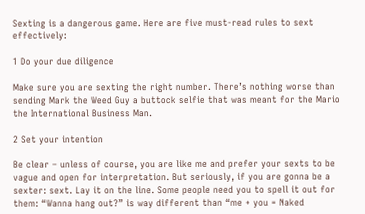Sexting is a dangerous game. Here are five must-read rules to sext effectively:

1 Do your due diligence

Make sure you are sexting the right number. There’s nothing worse than sending Mark the Weed Guy a buttock selfie that was meant for the Mario the International Business Man.

2 Set your intention

Be clear – unless of course, you are like me and prefer your sexts to be vague and open for interpretation. But seriously, if you are gonna be a sexter: sext. Lay it on the line. Some people need you to spell it out for them: “Wanna hang out?” is way different than “me + you = Naked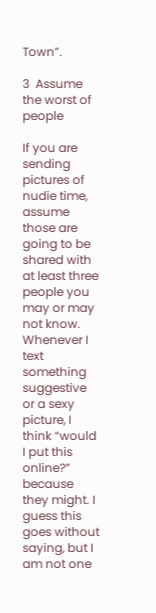Town”.

3  Assume the worst of people

If you are sending pictures of nudie time, assume those are going to be shared with at least three people you may or may not know. Whenever I text something suggestive or a sexy picture, I think “would I put this online?” because they might. I guess this goes without saying, but I am not one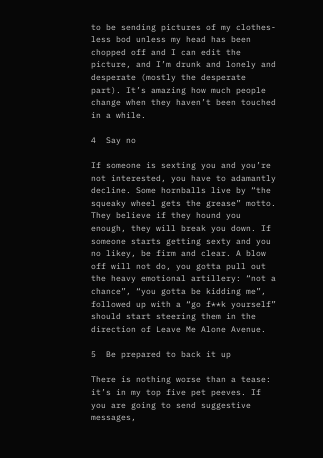to be sending pictures of my clothes-less bod unless my head has been chopped off and I can edit the picture, and I’m drunk and lonely and desperate (mostly the desperate part). It’s amazing how much people change when they haven’t been touched in a while.

4  Say no

If someone is sexting you and you’re not interested, you have to adamantly decline. Some hornballs live by “the squeaky wheel gets the grease” motto. They believe if they hound you enough, they will break you down. If someone starts getting sexty and you no likey, be firm and clear. A blow off will not do, you gotta pull out the heavy emotional artillery: “not a chance”, “you gotta be kidding me”, followed up with a “go f**k yourself” should start steering them in the direction of Leave Me Alone Avenue.

5  Be prepared to back it up

There is nothing worse than a tease: it’s in my top five pet peeves. If you are going to send suggestive messages,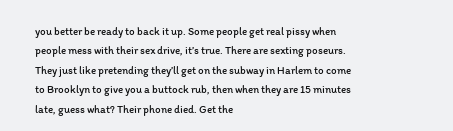you better be ready to back it up. Some people get real pissy when people mess with their sex drive, it’s true. There are sexting poseurs. They just like pretending they’ll get on the subway in Harlem to come to Brooklyn to give you a buttock rub, then when they are 15 minutes late, guess what? Their phone died. Get the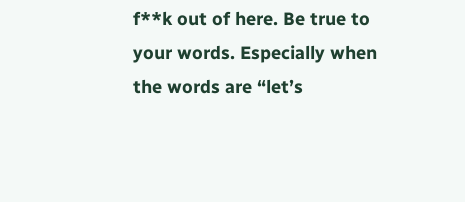f**k out of here. Be true to your words. Especially when the words are “let’s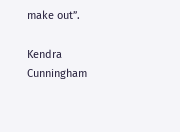make out”.

Kendra Cunningham